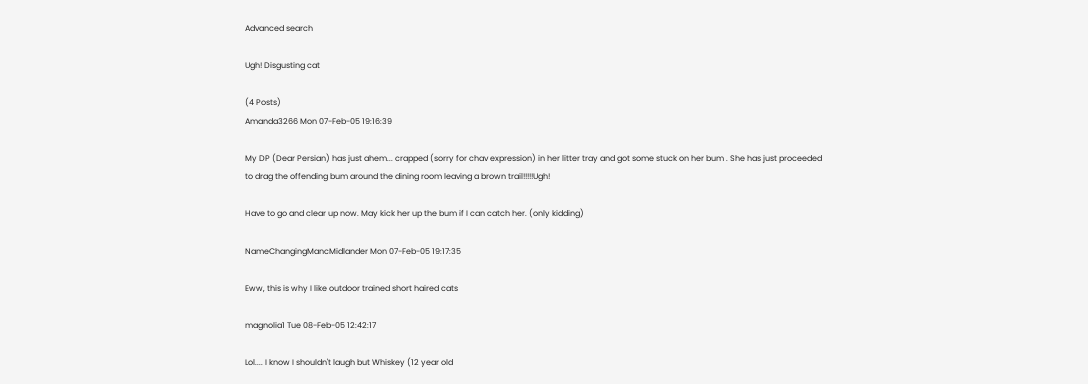Advanced search

Ugh! Disgusting cat

(4 Posts)
Amanda3266 Mon 07-Feb-05 19:16:39

My DP (Dear Persian) has just ahem... crapped (sorry for chav expression) in her litter tray and got some stuck on her bum . She has just proceeded to drag the offending bum around the dining room leaving a brown trail!!!!!Ugh!

Have to go and clear up now. May kick her up the bum if I can catch her. (only kidding)

NameChangingMancMidlander Mon 07-Feb-05 19:17:35

Eww, this is why I like outdoor trained short haired cats

magnolia1 Tue 08-Feb-05 12:42:17

Lol.... I know I shouldn't laugh but Whiskey (12 year old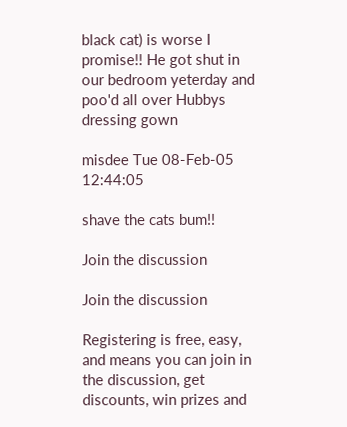black cat) is worse I promise!! He got shut in our bedroom yeterday and poo'd all over Hubbys dressing gown

misdee Tue 08-Feb-05 12:44:05

shave the cats bum!!

Join the discussion

Join the discussion

Registering is free, easy, and means you can join in the discussion, get discounts, win prizes and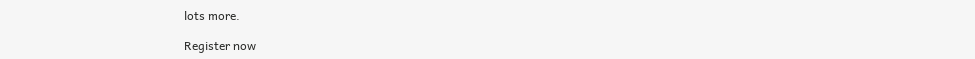lots more.

Register now